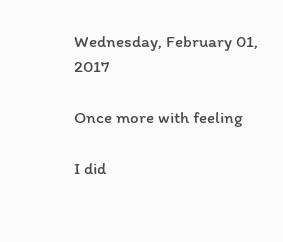Wednesday, February 01, 2017

Once more with feeling

I did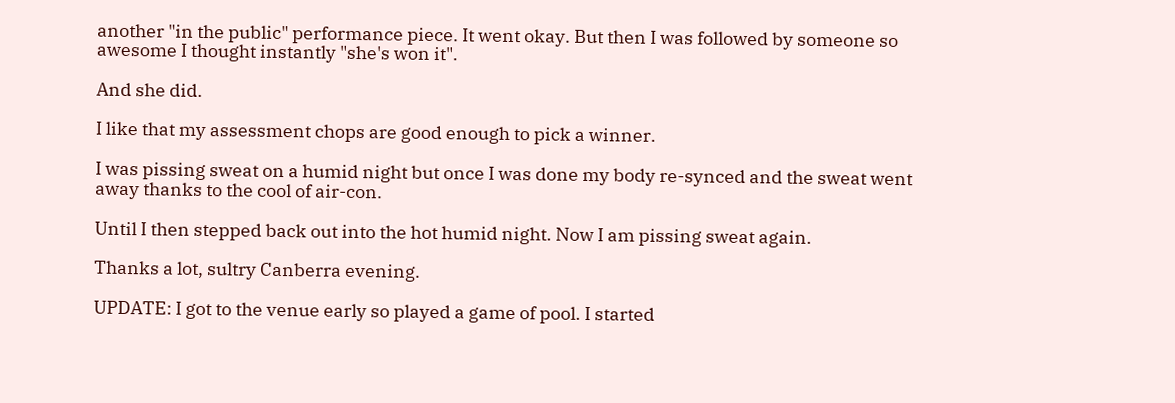another "in the public" performance piece. It went okay. But then I was followed by someone so awesome I thought instantly "she's won it".

And she did.

I like that my assessment chops are good enough to pick a winner.

I was pissing sweat on a humid night but once I was done my body re-synced and the sweat went away thanks to the cool of air-con.

Until I then stepped back out into the hot humid night. Now I am pissing sweat again.

Thanks a lot, sultry Canberra evening.

UPDATE: I got to the venue early so played a game of pool. I started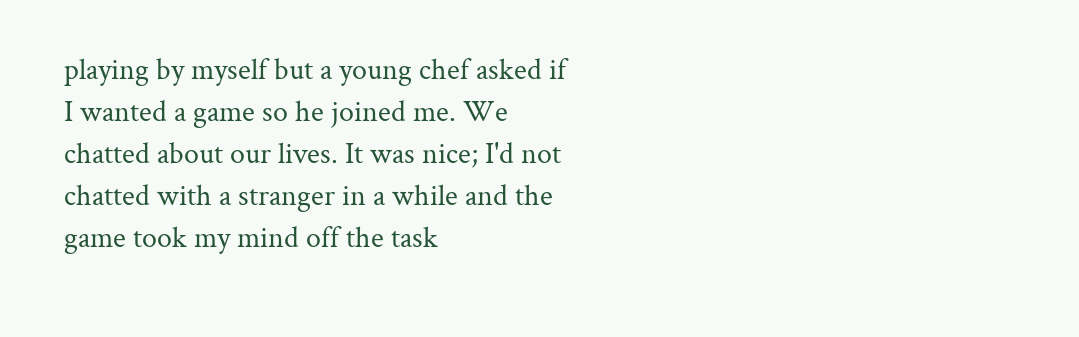playing by myself but a young chef asked if I wanted a game so he joined me. We chatted about our lives. It was nice; I'd not chatted with a stranger in a while and the game took my mind off the task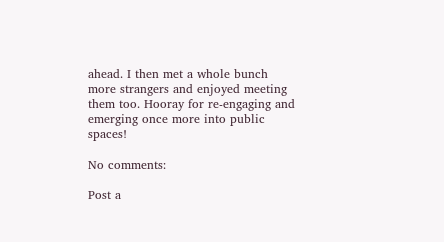ahead. I then met a whole bunch more strangers and enjoyed meeting them too. Hooray for re-engaging and emerging once more into public spaces!

No comments:

Post a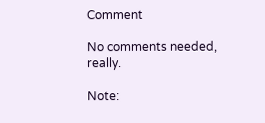Comment

No comments needed, really.

Note: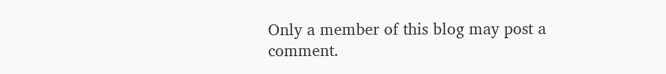Only a member of this blog may post a comment.